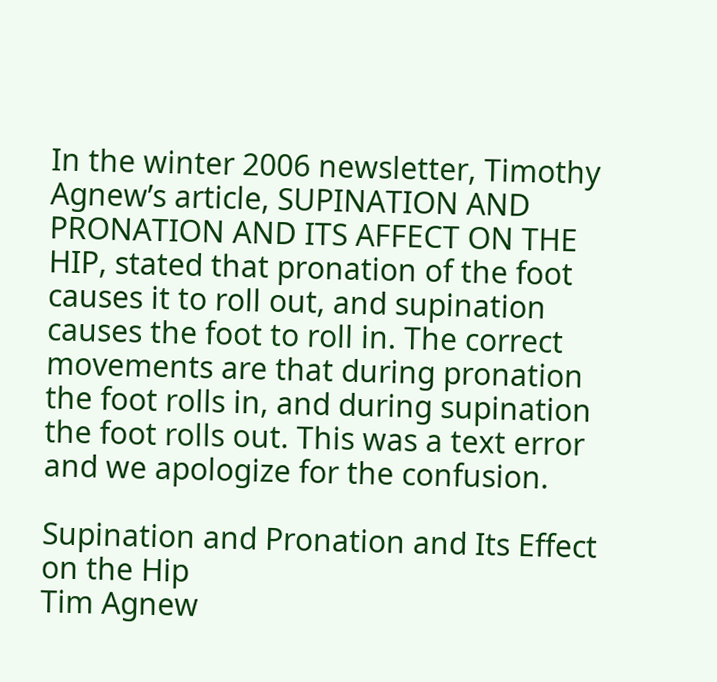In the winter 2006 newsletter, Timothy Agnew’s article, SUPINATION AND PRONATION AND ITS AFFECT ON THE HIP, stated that pronation of the foot causes it to roll out, and supination causes the foot to roll in. The correct movements are that during pronation the foot rolls in, and during supination the foot rolls out. This was a text error and we apologize for the confusion.

Supination and Pronation and Its Effect on the Hip
Tim Agnew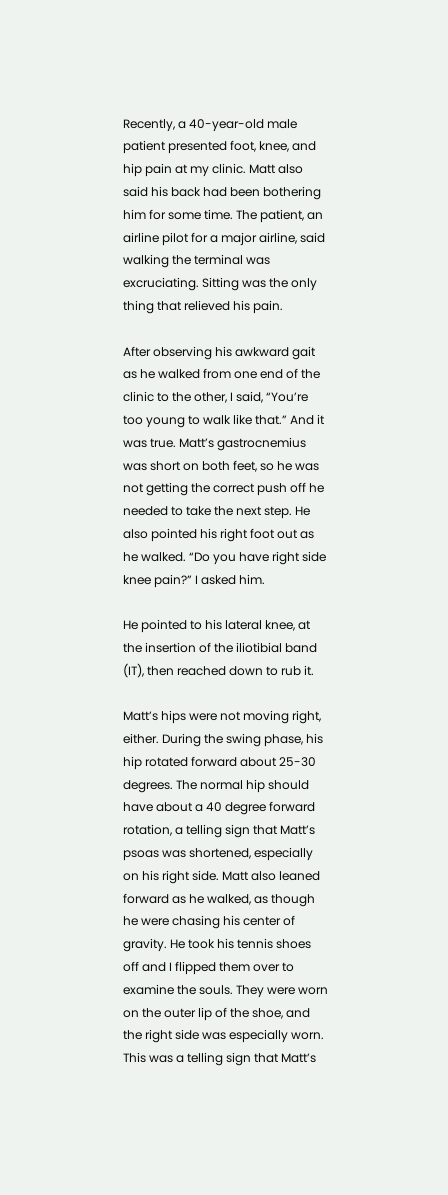Recently, a 40-year-old male patient presented foot, knee, and hip pain at my clinic. Matt also said his back had been bothering him for some time. The patient, an airline pilot for a major airline, said walking the terminal was excruciating. Sitting was the only thing that relieved his pain.

After observing his awkward gait as he walked from one end of the clinic to the other, I said, “You’re too young to walk like that.” And it was true. Matt’s gastrocnemius was short on both feet, so he was not getting the correct push off he needed to take the next step. He also pointed his right foot out as he walked. “Do you have right side knee pain?” I asked him.

He pointed to his lateral knee, at the insertion of the iliotibial band (IT), then reached down to rub it.

Matt’s hips were not moving right, either. During the swing phase, his hip rotated forward about 25-30 degrees. The normal hip should have about a 40 degree forward rotation, a telling sign that Matt’s psoas was shortened, especially on his right side. Matt also leaned forward as he walked, as though he were chasing his center of gravity. He took his tennis shoes off and I flipped them over to examine the souls. They were worn on the outer lip of the shoe, and the right side was especially worn. This was a telling sign that Matt’s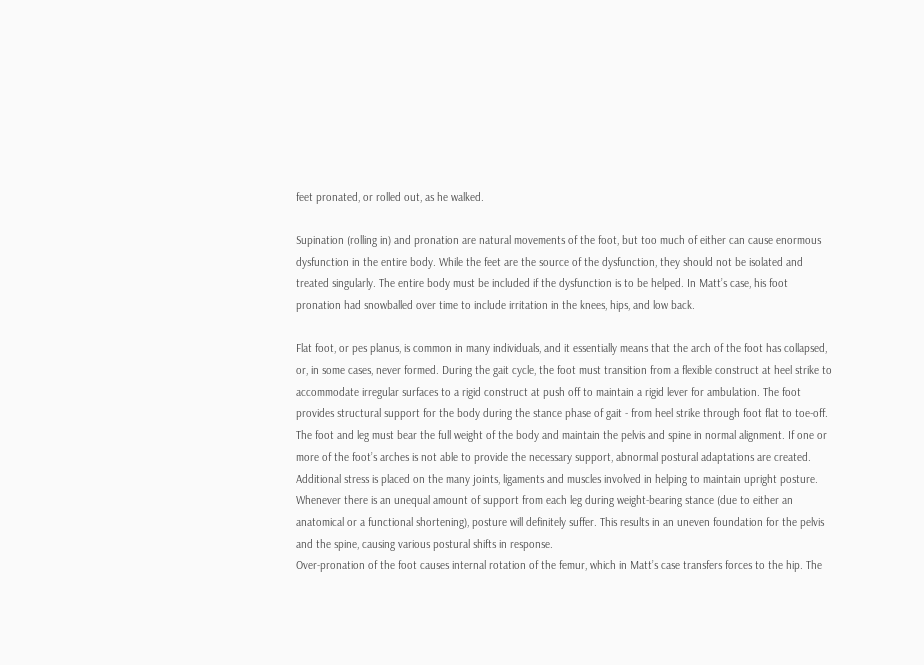feet pronated, or rolled out, as he walked.

Supination (rolling in) and pronation are natural movements of the foot, but too much of either can cause enormous dysfunction in the entire body. While the feet are the source of the dysfunction, they should not be isolated and treated singularly. The entire body must be included if the dysfunction is to be helped. In Matt’s case, his foot pronation had snowballed over time to include irritation in the knees, hips, and low back.

Flat foot, or pes planus, is common in many individuals, and it essentially means that the arch of the foot has collapsed, or, in some cases, never formed. During the gait cycle, the foot must transition from a flexible construct at heel strike to accommodate irregular surfaces to a rigid construct at push off to maintain a rigid lever for ambulation. The foot provides structural support for the body during the stance phase of gait - from heel strike through foot flat to toe-off. The foot and leg must bear the full weight of the body and maintain the pelvis and spine in normal alignment. If one or more of the foot’s arches is not able to provide the necessary support, abnormal postural adaptations are created. Additional stress is placed on the many joints, ligaments and muscles involved in helping to maintain upright posture. Whenever there is an unequal amount of support from each leg during weight-bearing stance (due to either an anatomical or a functional shortening), posture will definitely suffer. This results in an uneven foundation for the pelvis and the spine, causing various postural shifts in response.
Over-pronation of the foot causes internal rotation of the femur, which in Matt’s case transfers forces to the hip. The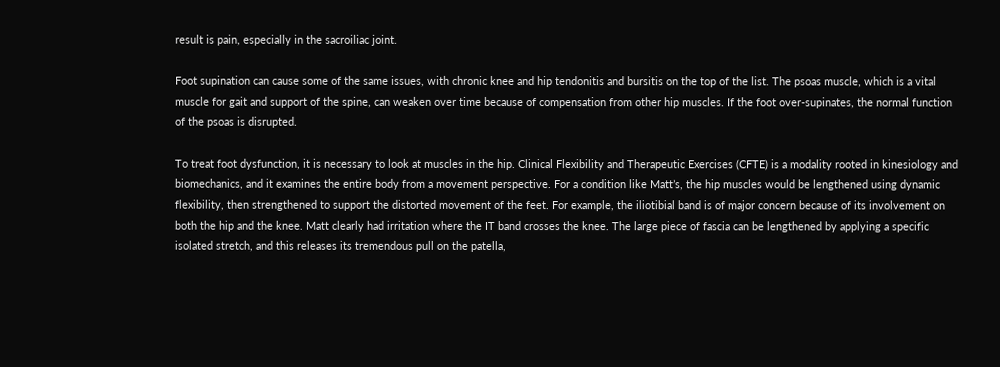result is pain, especially in the sacroiliac joint.

Foot supination can cause some of the same issues, with chronic knee and hip tendonitis and bursitis on the top of the list. The psoas muscle, which is a vital muscle for gait and support of the spine, can weaken over time because of compensation from other hip muscles. If the foot over-supinates, the normal function of the psoas is disrupted.

To treat foot dysfunction, it is necessary to look at muscles in the hip. Clinical Flexibility and Therapeutic Exercises (CFTE) is a modality rooted in kinesiology and biomechanics, and it examines the entire body from a movement perspective. For a condition like Matt’s, the hip muscles would be lengthened using dynamic flexibility, then strengthened to support the distorted movement of the feet. For example, the iliotibial band is of major concern because of its involvement on both the hip and the knee. Matt clearly had irritation where the IT band crosses the knee. The large piece of fascia can be lengthened by applying a specific isolated stretch, and this releases its tremendous pull on the patella,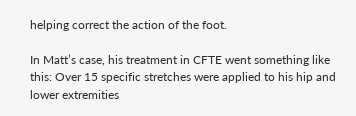helping correct the action of the foot.

In Matt’s case, his treatment in CFTE went something like this: Over 15 specific stretches were applied to his hip and lower extremities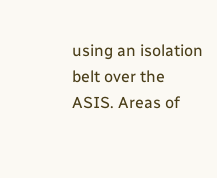using an isolation belt over the ASIS. Areas of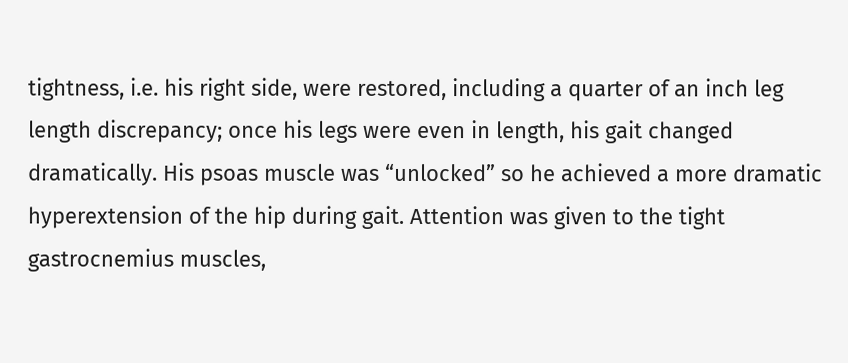tightness, i.e. his right side, were restored, including a quarter of an inch leg length discrepancy; once his legs were even in length, his gait changed dramatically. His psoas muscle was “unlocked” so he achieved a more dramatic hyperextension of the hip during gait. Attention was given to the tight gastrocnemius muscles,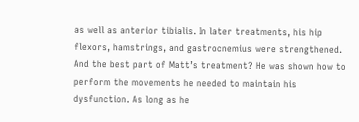as well as anterior tibialis. In later treatments, his hip flexors, hamstrings, and gastrocnemius were strengthened. And the best part of Matt’s treatment? He was shown how to perform the movements he needed to maintain his dysfunction. As long as he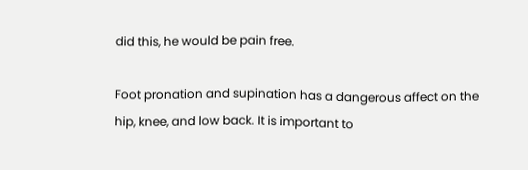did this, he would be pain free.

Foot pronation and supination has a dangerous affect on the hip, knee, and low back. It is important to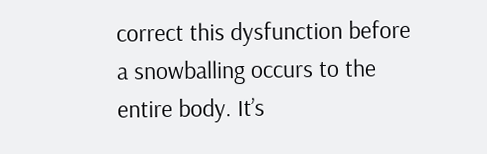correct this dysfunction before a snowballing occurs to the entire body. It’s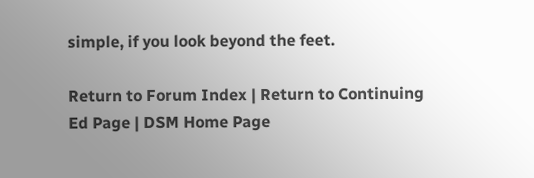simple, if you look beyond the feet.

Return to Forum Index | Return to Continuing Ed Page | DSM Home Page